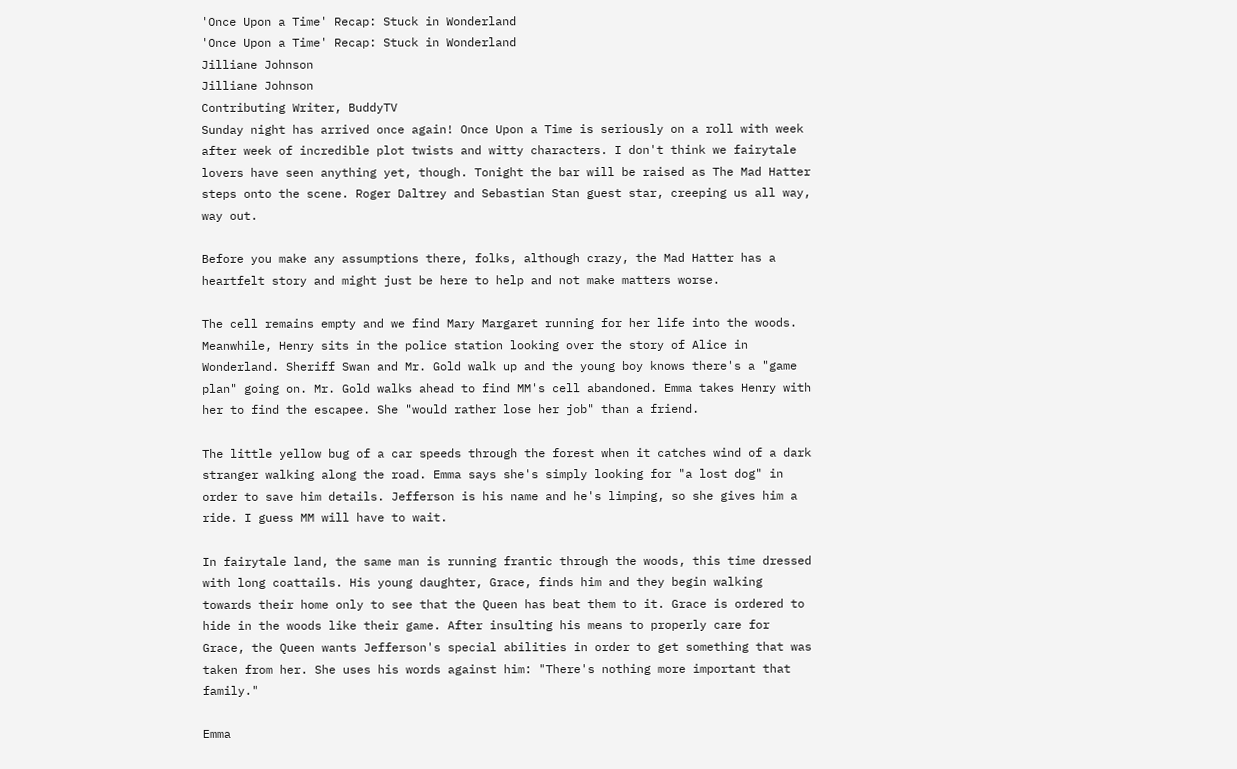'Once Upon a Time' Recap: Stuck in Wonderland
'Once Upon a Time' Recap: Stuck in Wonderland
Jilliane Johnson
Jilliane Johnson
Contributing Writer, BuddyTV
Sunday night has arrived once again! Once Upon a Time is seriously on a roll with week after week of incredible plot twists and witty characters. I don't think we fairytale lovers have seen anything yet, though. Tonight the bar will be raised as The Mad Hatter steps onto the scene. Roger Daltrey and Sebastian Stan guest star, creeping us all way, way out.

Before you make any assumptions there, folks, although crazy, the Mad Hatter has a heartfelt story and might just be here to help and not make matters worse.

The cell remains empty and we find Mary Margaret running for her life into the woods. Meanwhile, Henry sits in the police station looking over the story of Alice in Wonderland. Sheriff Swan and Mr. Gold walk up and the young boy knows there's a "game plan" going on. Mr. Gold walks ahead to find MM's cell abandoned. Emma takes Henry with her to find the escapee. She "would rather lose her job" than a friend.

The little yellow bug of a car speeds through the forest when it catches wind of a dark stranger walking along the road. Emma says she's simply looking for "a lost dog" in order to save him details. Jefferson is his name and he's limping, so she gives him a ride. I guess MM will have to wait.

In fairytale land, the same man is running frantic through the woods, this time dressed with long coattails. His young daughter, Grace, finds him and they begin walking towards their home only to see that the Queen has beat them to it. Grace is ordered to hide in the woods like their game. After insulting his means to properly care for Grace, the Queen wants Jefferson's special abilities in order to get something that was taken from her. She uses his words against him: "There's nothing more important that family."

Emma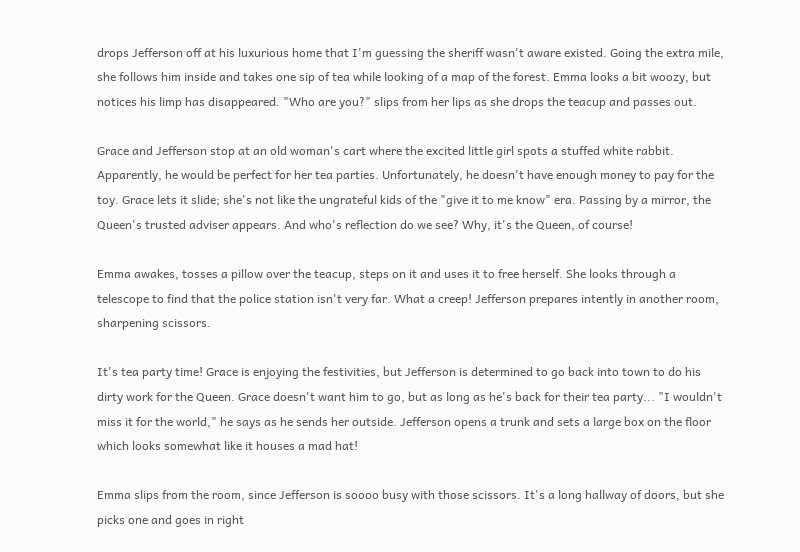drops Jefferson off at his luxurious home that I'm guessing the sheriff wasn't aware existed. Going the extra mile, she follows him inside and takes one sip of tea while looking of a map of the forest. Emma looks a bit woozy, but notices his limp has disappeared. "Who are you?" slips from her lips as she drops the teacup and passes out.

Grace and Jefferson stop at an old woman's cart where the excited little girl spots a stuffed white rabbit. Apparently, he would be perfect for her tea parties. Unfortunately, he doesn't have enough money to pay for the toy. Grace lets it slide; she's not like the ungrateful kids of the "give it to me know" era. Passing by a mirror, the Queen's trusted adviser appears. And who's reflection do we see? Why, it's the Queen, of course!

Emma awakes, tosses a pillow over the teacup, steps on it and uses it to free herself. She looks through a telescope to find that the police station isn't very far. What a creep! Jefferson prepares intently in another room, sharpening scissors.

It's tea party time! Grace is enjoying the festivities, but Jefferson is determined to go back into town to do his dirty work for the Queen. Grace doesn't want him to go, but as long as he's back for their tea party... "I wouldn't miss it for the world," he says as he sends her outside. Jefferson opens a trunk and sets a large box on the floor which looks somewhat like it houses a mad hat!

Emma slips from the room, since Jefferson is soooo busy with those scissors. It's a long hallway of doors, but she picks one and goes in right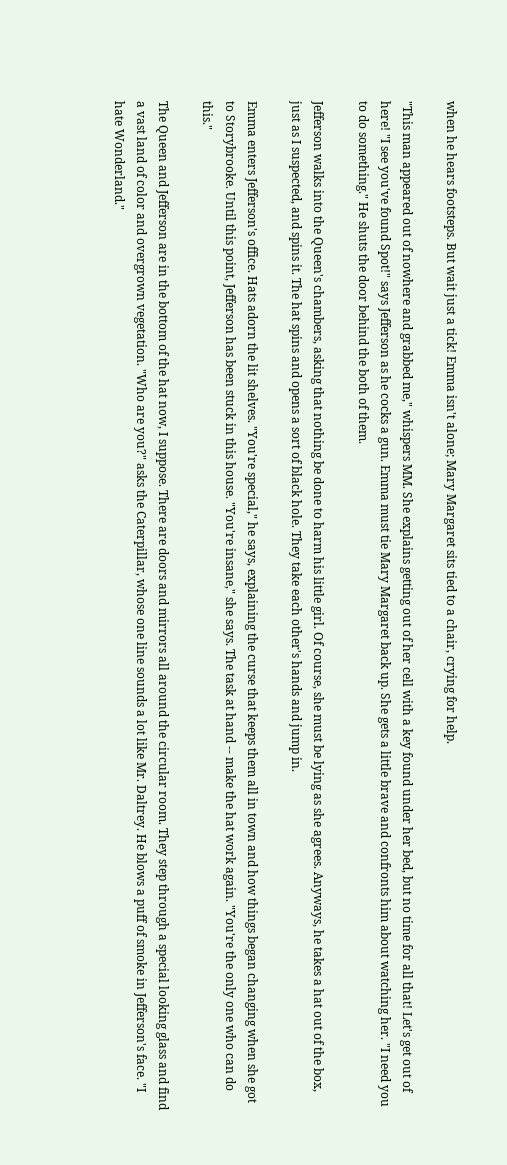when he hears footsteps. But wait just a tick! Emma isn't alone; Mary Margaret sits tied to a chair, crying for help.

"This man appeared out of nowhere and grabbed me," whispers MM. She explains getting out of her cell with a key found under her bed, but no time for all that! Let's get out of here! "I see you've found Spot!" says Jefferson as he cocks a gun. Emma must tie Mary Margaret back up. She gets a little brave and confronts him about watching her. "I need you to do something." He shuts the door behind the both of them.

Jefferson walks into the Queen's chambers, asking that nothing be done to harm his little girl. Of course, she must be lying as she agrees. Anyways, he takes a hat out of the box, just as I suspected, and spins it. The hat spins and opens a sort of black hole. They take each other's hands and jump in.

Emma enters Jefferson's office. Hats adorn the lit shelves. "You're special," he says, explaining the curse that keeps them all in town and how things began changing when she got to Storybrooke. Until this point, Jefferson has been stuck in this house. "You're insane," she says. The task at hand -- make the hat work again. "You're the only one who can do this."

The Queen and Jefferson are in the bottom of the hat now, I suppose. There are doors and mirrors all around the circular room. They step through a special looking glass and find a vast land of color and overgrown vegetation. "Who are you?" asks the Caterpillar, whose one line sounds a lot like Mr. Daltrey. He blows a puff of smoke in Jefferson's face. "I hate Wonderland."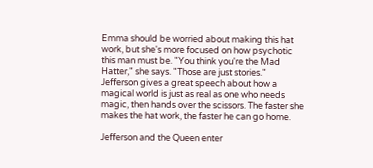Emma should be worried about making this hat work, but she's more focused on how psychotic this man must be. "You think you're the Mad Hatter," she says. "Those are just stories." Jefferson gives a great speech about how a magical world is just as real as one who needs magic, then hands over the scissors. The faster she makes the hat work, the faster he can go home.

Jefferson and the Queen enter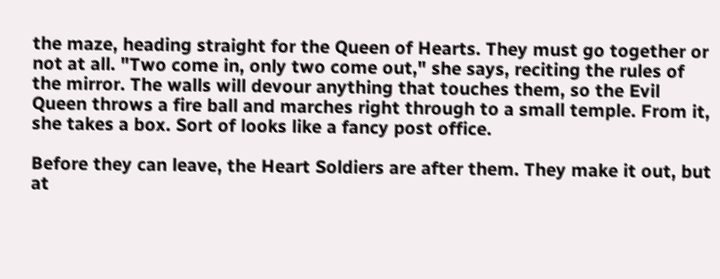the maze, heading straight for the Queen of Hearts. They must go together or not at all. "Two come in, only two come out," she says, reciting the rules of the mirror. The walls will devour anything that touches them, so the Evil Queen throws a fire ball and marches right through to a small temple. From it, she takes a box. Sort of looks like a fancy post office.

Before they can leave, the Heart Soldiers are after them. They make it out, but at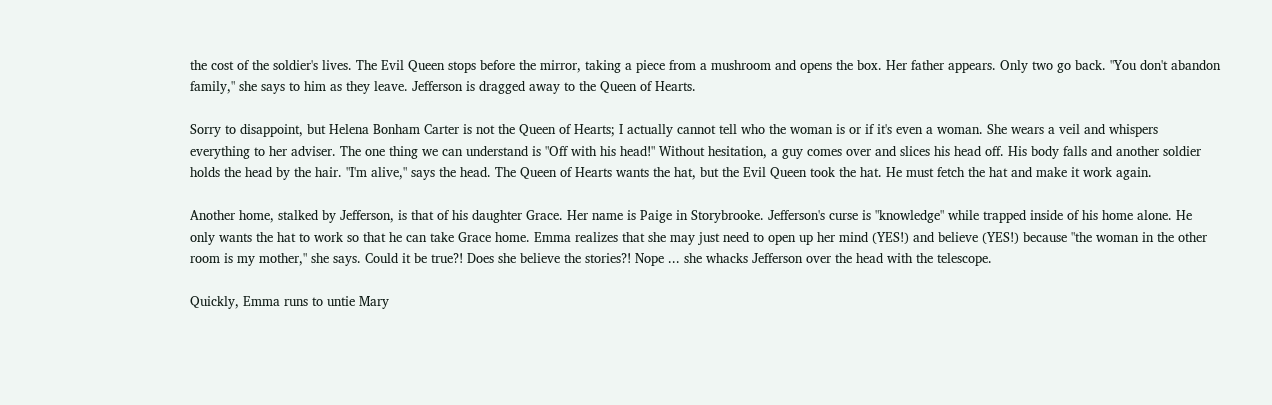the cost of the soldier's lives. The Evil Queen stops before the mirror, taking a piece from a mushroom and opens the box. Her father appears. Only two go back. "You don't abandon family," she says to him as they leave. Jefferson is dragged away to the Queen of Hearts.

Sorry to disappoint, but Helena Bonham Carter is not the Queen of Hearts; I actually cannot tell who the woman is or if it's even a woman. She wears a veil and whispers everything to her adviser. The one thing we can understand is "Off with his head!" Without hesitation, a guy comes over and slices his head off. His body falls and another soldier holds the head by the hair. "I'm alive," says the head. The Queen of Hearts wants the hat, but the Evil Queen took the hat. He must fetch the hat and make it work again.

Another home, stalked by Jefferson, is that of his daughter Grace. Her name is Paige in Storybrooke. Jefferson's curse is "knowledge" while trapped inside of his home alone. He only wants the hat to work so that he can take Grace home. Emma realizes that she may just need to open up her mind (YES!) and believe (YES!) because "the woman in the other room is my mother," she says. Could it be true?! Does she believe the stories?! Nope ... she whacks Jefferson over the head with the telescope.

Quickly, Emma runs to untie Mary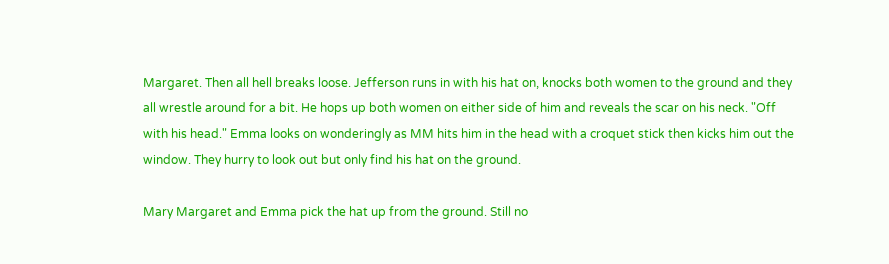Margaret. Then all hell breaks loose. Jefferson runs in with his hat on, knocks both women to the ground and they all wrestle around for a bit. He hops up both women on either side of him and reveals the scar on his neck. "Off with his head." Emma looks on wonderingly as MM hits him in the head with a croquet stick then kicks him out the window. They hurry to look out but only find his hat on the ground.

Mary Margaret and Emma pick the hat up from the ground. Still no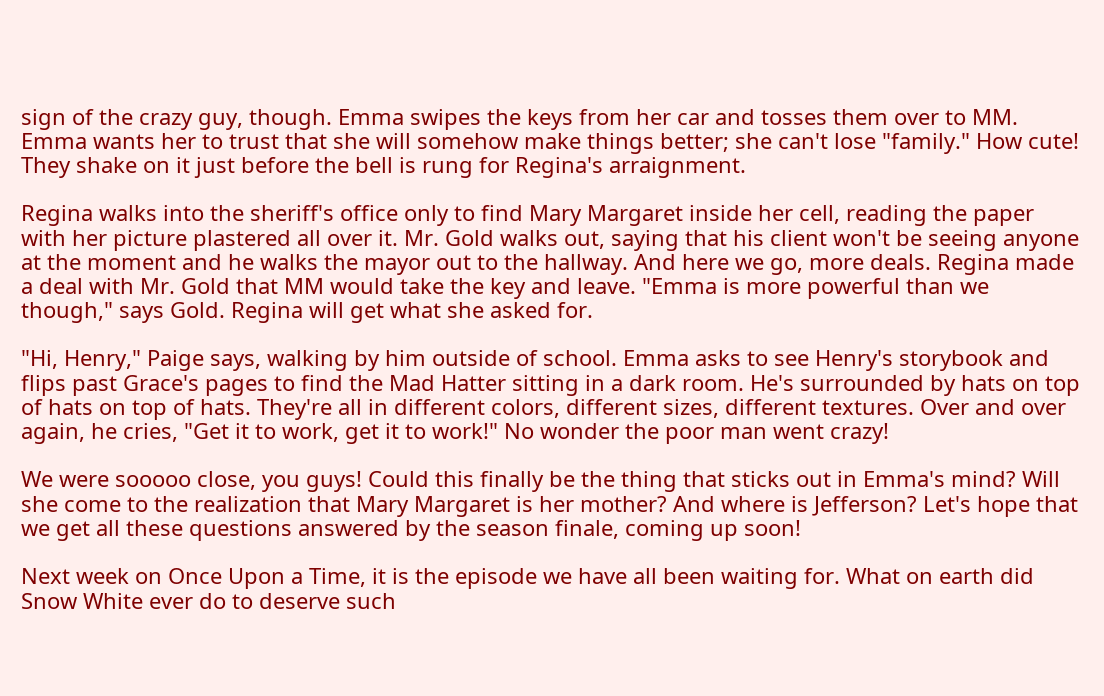sign of the crazy guy, though. Emma swipes the keys from her car and tosses them over to MM. Emma wants her to trust that she will somehow make things better; she can't lose "family." How cute! They shake on it just before the bell is rung for Regina's arraignment.

Regina walks into the sheriff's office only to find Mary Margaret inside her cell, reading the paper with her picture plastered all over it. Mr. Gold walks out, saying that his client won't be seeing anyone at the moment and he walks the mayor out to the hallway. And here we go, more deals. Regina made a deal with Mr. Gold that MM would take the key and leave. "Emma is more powerful than we though," says Gold. Regina will get what she asked for.

"Hi, Henry," Paige says, walking by him outside of school. Emma asks to see Henry's storybook and flips past Grace's pages to find the Mad Hatter sitting in a dark room. He's surrounded by hats on top of hats on top of hats. They're all in different colors, different sizes, different textures. Over and over again, he cries, "Get it to work, get it to work!" No wonder the poor man went crazy!

We were sooooo close, you guys! Could this finally be the thing that sticks out in Emma's mind? Will she come to the realization that Mary Margaret is her mother? And where is Jefferson? Let's hope that we get all these questions answered by the season finale, coming up soon!

Next week on Once Upon a Time, it is the episode we have all been waiting for. What on earth did Snow White ever do to deserve such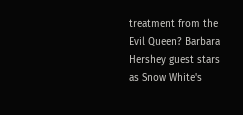treatment from the Evil Queen? Barbara Hershey guest stars as Snow White's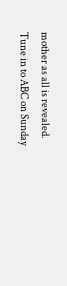mother as all is revealed. Tune in to ABC on Sunday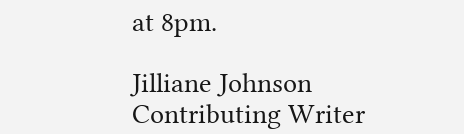at 8pm.

Jilliane Johnson
Contributing Writer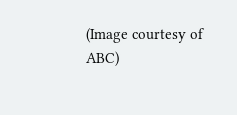(Image courtesy of ABC)